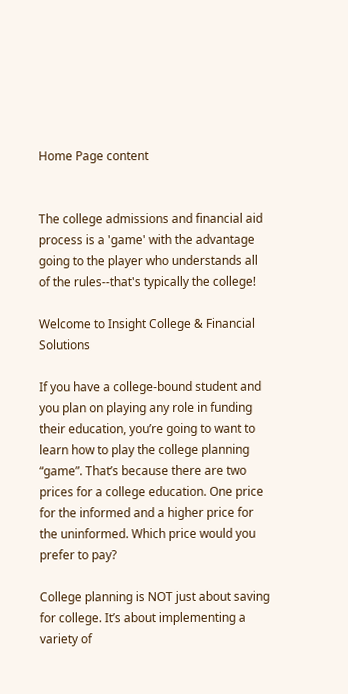Home Page content


The college admissions and financial aid process is a 'game' with the advantage going to the player who understands all of the rules--that's typically the college!

Welcome to Insight College & Financial Solutions

If you have a college-bound student and you plan on playing any role in funding their education, you’re going to want to learn how to play the college planning “game”. That’s because there are two prices for a college education. One price for the informed and a higher price for the uninformed. Which price would you prefer to pay?

College planning is NOT just about saving for college. It’s about implementing a variety of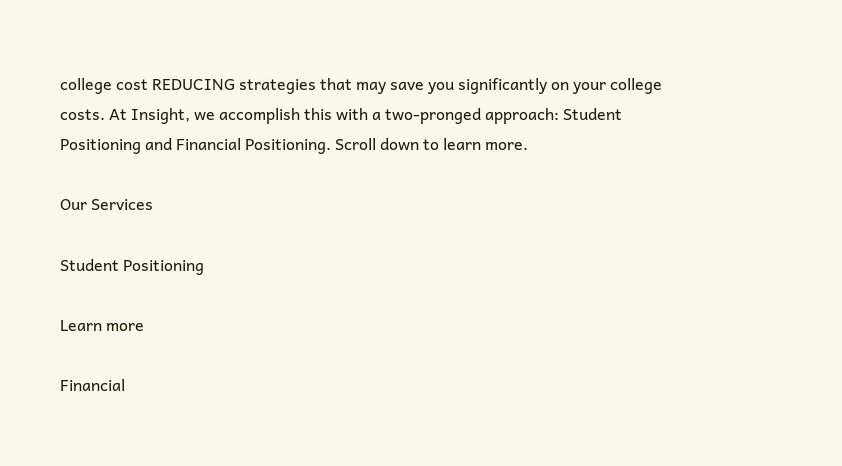college cost REDUCING strategies that may save you significantly on your college costs. At Insight, we accomplish this with a two-pronged approach: Student Positioning and Financial Positioning. Scroll down to learn more.

Our Services

Student Positioning

Learn more

Financial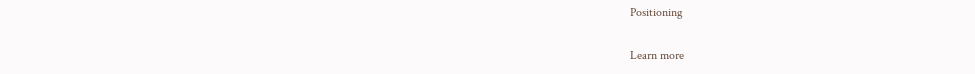Positioning

Learn more